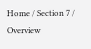Home / Section 7 / Overview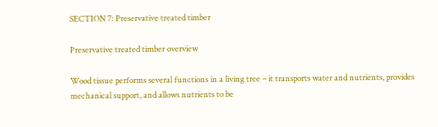SECTION 7: Preservative treated timber

Preservative treated timber overview

Wood tissue performs several functions in a living tree – it transports water and nutrients, provides mechanical support, and allows nutrients to be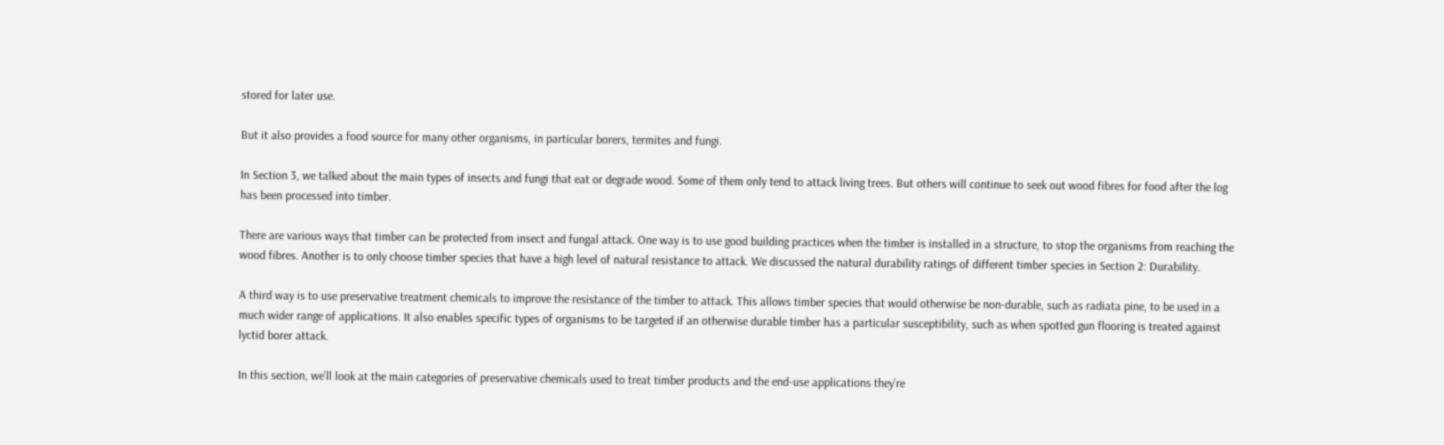stored for later use.

But it also provides a food source for many other organisms, in particular borers, termites and fungi.

In Section 3, we talked about the main types of insects and fungi that eat or degrade wood. Some of them only tend to attack living trees. But others will continue to seek out wood fibres for food after the log has been processed into timber.

There are various ways that timber can be protected from insect and fungal attack. One way is to use good building practices when the timber is installed in a structure, to stop the organisms from reaching the wood fibres. Another is to only choose timber species that have a high level of natural resistance to attack. We discussed the natural durability ratings of different timber species in Section 2: Durability.

A third way is to use preservative treatment chemicals to improve the resistance of the timber to attack. This allows timber species that would otherwise be non-durable, such as radiata pine, to be used in a much wider range of applications. It also enables specific types of organisms to be targeted if an otherwise durable timber has a particular susceptibility, such as when spotted gun flooring is treated against lyctid borer attack.

In this section, we’ll look at the main categories of preservative chemicals used to treat timber products and the end-use applications they’re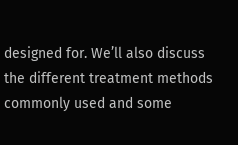designed for. We’ll also discuss the different treatment methods commonly used and some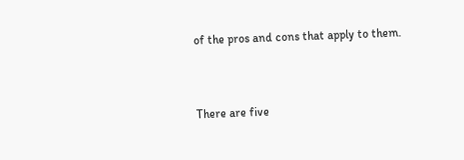of the pros and cons that apply to them.


There are five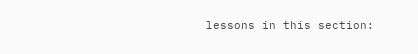lessons in this section: